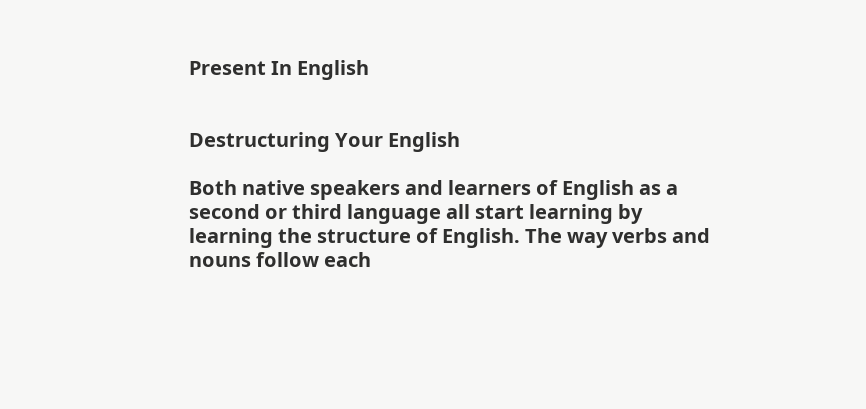Present In English


Destructuring Your English

Both native speakers and learners of English as a second or third language all start learning by learning the structure of English. The way verbs and nouns follow each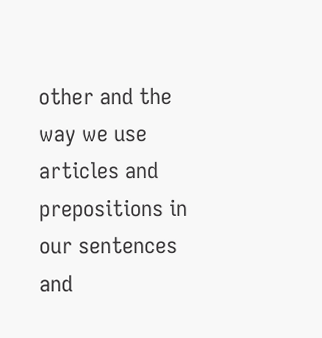other and the way we use articles and prepositions in our sentences and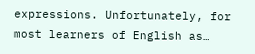expressions. Unfortunately, for most learners of English as…